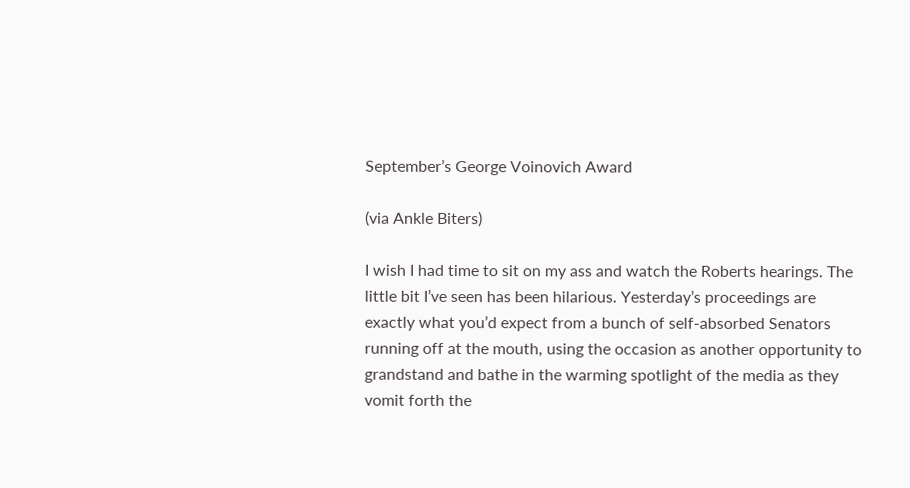September’s George Voinovich Award

(via Ankle Biters)

I wish I had time to sit on my ass and watch the Roberts hearings. The little bit I’ve seen has been hilarious. Yesterday’s proceedings are exactly what you’d expect from a bunch of self-absorbed Senators running off at the mouth, using the occasion as another opportunity to grandstand and bathe in the warming spotlight of the media as they vomit forth the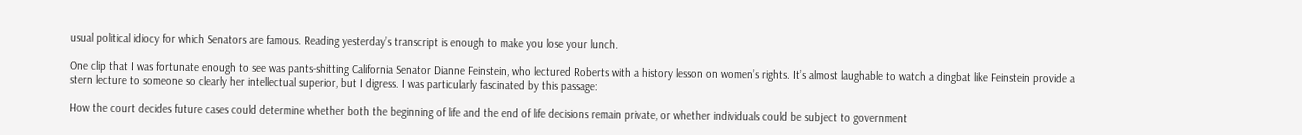usual political idiocy for which Senators are famous. Reading yesterday’s transcript is enough to make you lose your lunch.

One clip that I was fortunate enough to see was pants-shitting California Senator Dianne Feinstein, who lectured Roberts with a history lesson on women’s rights. It’s almost laughable to watch a dingbat like Feinstein provide a stern lecture to someone so clearly her intellectual superior, but I digress. I was particularly fascinated by this passage:

How the court decides future cases could determine whether both the beginning of life and the end of life decisions remain private, or whether individuals could be subject to government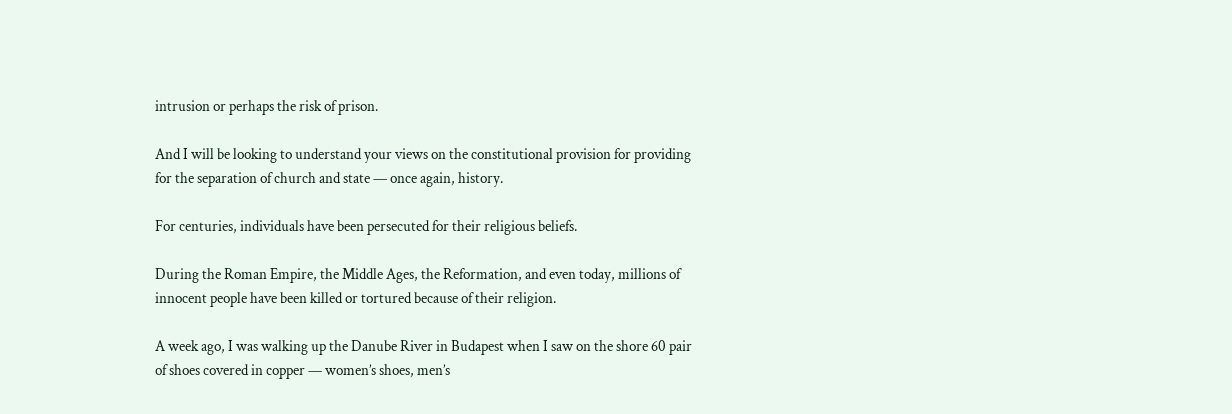intrusion or perhaps the risk of prison.

And I will be looking to understand your views on the constitutional provision for providing for the separation of church and state — once again, history.

For centuries, individuals have been persecuted for their religious beliefs.

During the Roman Empire, the Middle Ages, the Reformation, and even today, millions of innocent people have been killed or tortured because of their religion.

A week ago, I was walking up the Danube River in Budapest when I saw on the shore 60 pair of shoes covered in copper — women’s shoes, men’s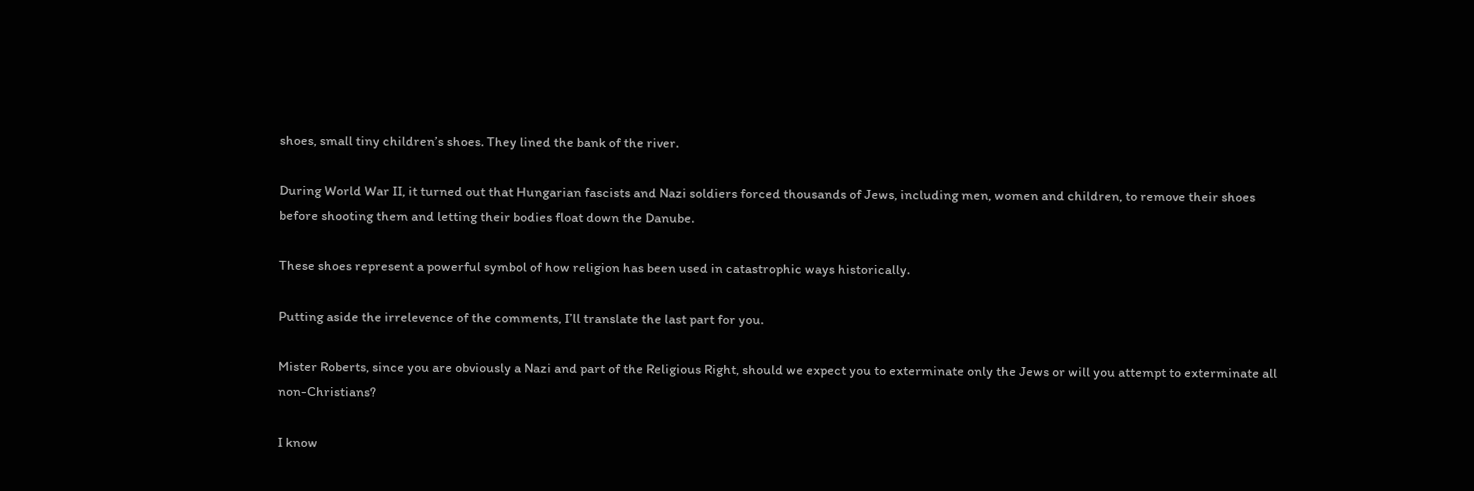shoes, small tiny children’s shoes. They lined the bank of the river.

During World War II, it turned out that Hungarian fascists and Nazi soldiers forced thousands of Jews, including men, women and children, to remove their shoes before shooting them and letting their bodies float down the Danube.

These shoes represent a powerful symbol of how religion has been used in catastrophic ways historically.

Putting aside the irrelevence of the comments, I’ll translate the last part for you.

Mister Roberts, since you are obviously a Nazi and part of the Religious Right, should we expect you to exterminate only the Jews or will you attempt to exterminate all non-Christians?

I know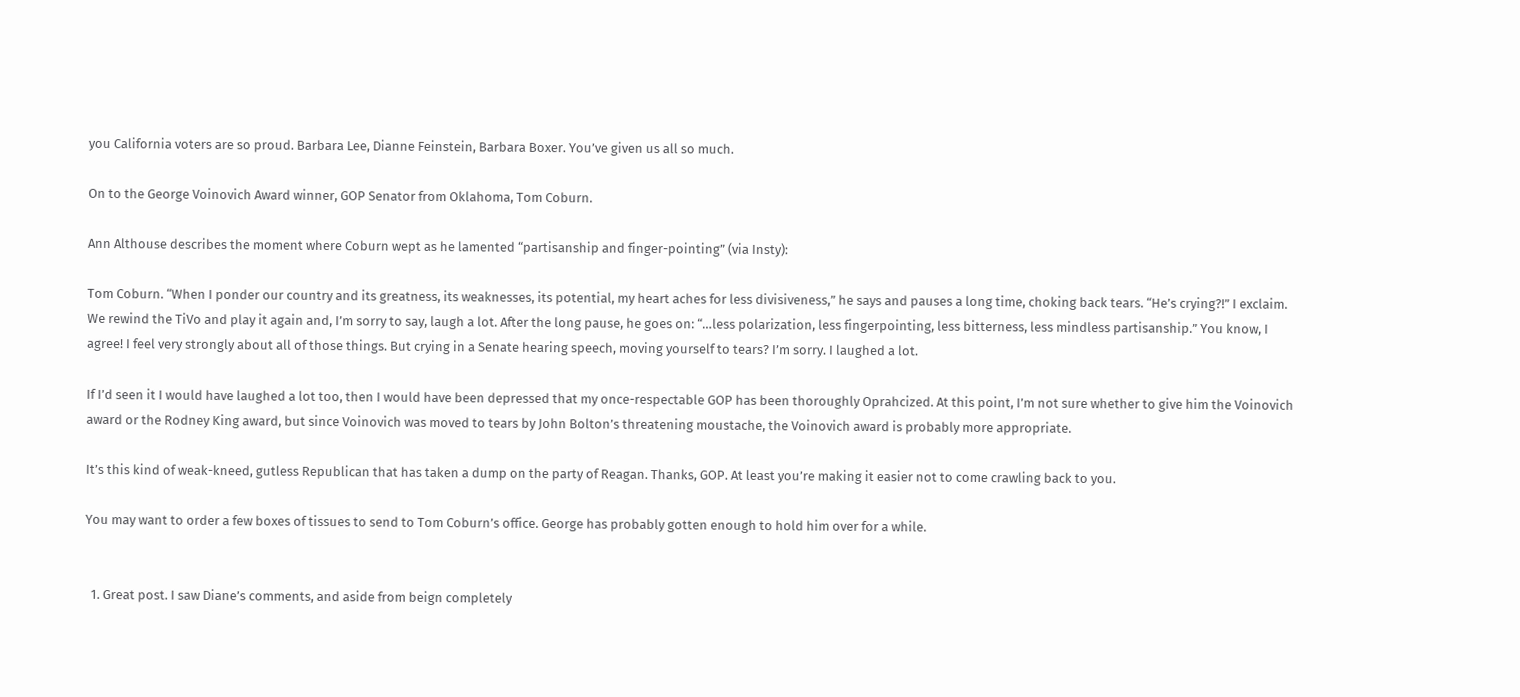you California voters are so proud. Barbara Lee, Dianne Feinstein, Barbara Boxer. You’ve given us all so much.

On to the George Voinovich Award winner, GOP Senator from Oklahoma, Tom Coburn.

Ann Althouse describes the moment where Coburn wept as he lamented “partisanship and finger-pointing” (via Insty):

Tom Coburn. “When I ponder our country and its greatness, its weaknesses, its potential, my heart aches for less divisiveness,” he says and pauses a long time, choking back tears. “He’s crying?!” I exclaim. We rewind the TiVo and play it again and, I’m sorry to say, laugh a lot. After the long pause, he goes on: “…less polarization, less fingerpointing, less bitterness, less mindless partisanship.” You know, I agree! I feel very strongly about all of those things. But crying in a Senate hearing speech, moving yourself to tears? I’m sorry. I laughed a lot.

If I’d seen it I would have laughed a lot too, then I would have been depressed that my once-respectable GOP has been thoroughly Oprahcized. At this point, I’m not sure whether to give him the Voinovich award or the Rodney King award, but since Voinovich was moved to tears by John Bolton’s threatening moustache, the Voinovich award is probably more appropriate.

It’s this kind of weak-kneed, gutless Republican that has taken a dump on the party of Reagan. Thanks, GOP. At least you’re making it easier not to come crawling back to you.

You may want to order a few boxes of tissues to send to Tom Coburn’s office. George has probably gotten enough to hold him over for a while.


  1. Great post. I saw Diane’s comments, and aside from beign completely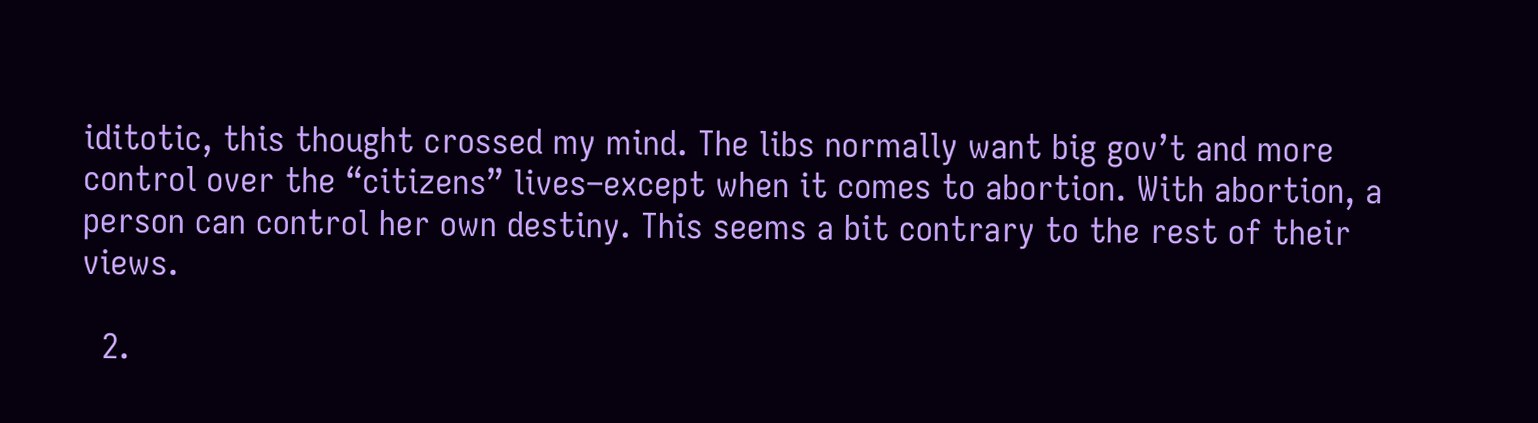iditotic, this thought crossed my mind. The libs normally want big gov’t and more control over the “citizens” lives–except when it comes to abortion. With abortion, a person can control her own destiny. This seems a bit contrary to the rest of their views.

  2.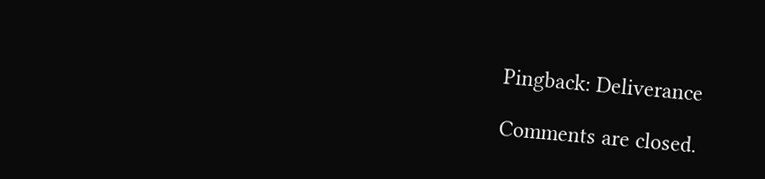Pingback: Deliverance

Comments are closed.